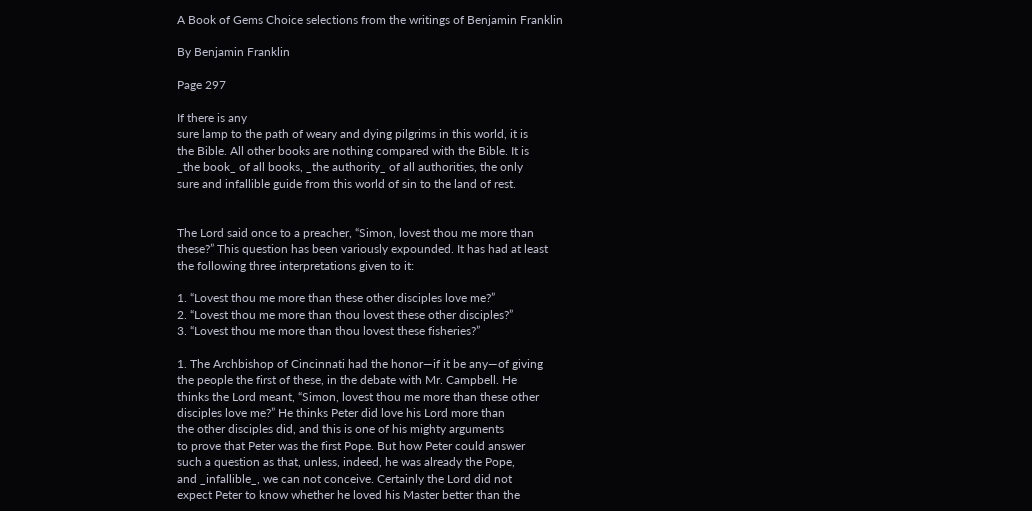A Book of Gems Choice selections from the writings of Benjamin Franklin

By Benjamin Franklin

Page 297

If there is any
sure lamp to the path of weary and dying pilgrims in this world, it is
the Bible. All other books are nothing compared with the Bible. It is
_the book_ of all books, _the authority_ of all authorities, the only
sure and infallible guide from this world of sin to the land of rest.


The Lord said once to a preacher, “Simon, lovest thou me more than
these?” This question has been variously expounded. It has had at least
the following three interpretations given to it:

1. “Lovest thou me more than these other disciples love me?”
2. “Lovest thou me more than thou lovest these other disciples?”
3. “Lovest thou me more than thou lovest these fisheries?”

1. The Archbishop of Cincinnati had the honor—if it be any—of giving
the people the first of these, in the debate with Mr. Campbell. He
thinks the Lord meant, “Simon, lovest thou me more than these other
disciples love me?” He thinks Peter did love his Lord more than
the other disciples did, and this is one of his mighty arguments
to prove that Peter was the first Pope. But how Peter could answer
such a question as that, unless, indeed, he was already the Pope,
and _infallible_, we can not conceive. Certainly the Lord did not
expect Peter to know whether he loved his Master better than the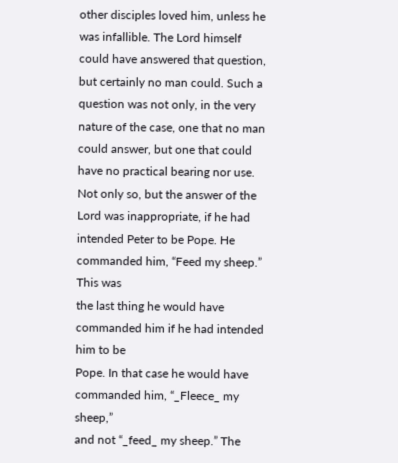other disciples loved him, unless he was infallible. The Lord himself
could have answered that question, but certainly no man could. Such a
question was not only, in the very nature of the case, one that no man
could answer, but one that could have no practical bearing nor use.
Not only so, but the answer of the Lord was inappropriate, if he had
intended Peter to be Pope. He commanded him, “Feed my sheep.” This was
the last thing he would have commanded him if he had intended him to be
Pope. In that case he would have commanded him, “_Fleece_ my sheep,”
and not “_feed_ my sheep.” The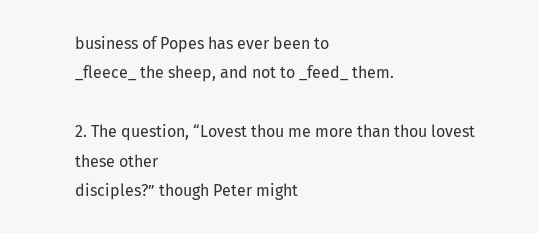business of Popes has ever been to
_fleece_ the sheep, and not to _feed_ them.

2. The question, “Lovest thou me more than thou lovest these other
disciples?” though Peter might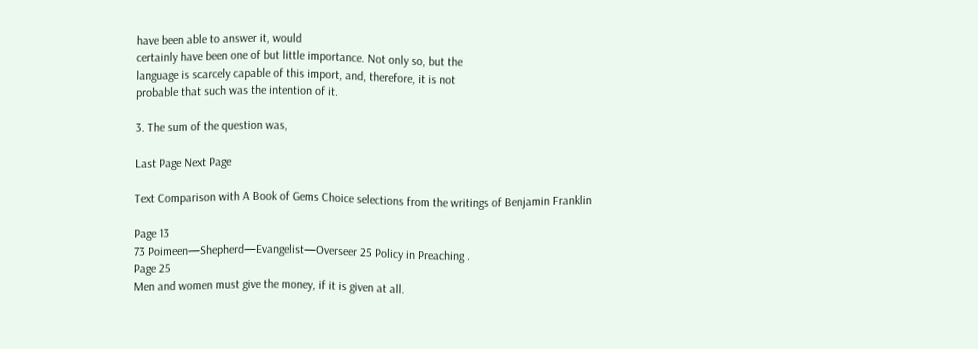have been able to answer it, would
certainly have been one of but little importance. Not only so, but the
language is scarcely capable of this import, and, therefore, it is not
probable that such was the intention of it.

3. The sum of the question was,

Last Page Next Page

Text Comparison with A Book of Gems Choice selections from the writings of Benjamin Franklin

Page 13
73 Poimeen—Shepherd—Evangelist—Overseer 25 Policy in Preaching .
Page 25
Men and women must give the money, if it is given at all.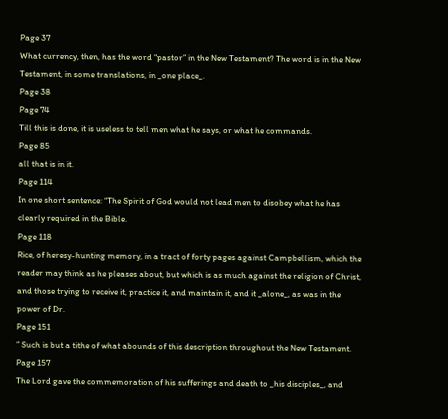Page 37
What currency, then, has the word “pastor” in the New Testament? The word is in the New Testament, in some translations, in _one place_.
Page 38
Page 74
Till this is done, it is useless to tell men what he says, or what he commands.
Page 85
all that is in it.
Page 114
In one short sentence: “The Spirit of God would not lead men to disobey what he has clearly required in the Bible.
Page 118
Rice, of heresy-hunting memory, in a tract of forty pages against Campbellism, which the reader may think as he pleases about, but which is as much against the religion of Christ, and those trying to receive it, practice it, and maintain it, and it _alone_, as was in the power of Dr.
Page 151
” Such is but a tithe of what abounds of this description throughout the New Testament.
Page 157
The Lord gave the commemoration of his sufferings and death to _his disciples_, and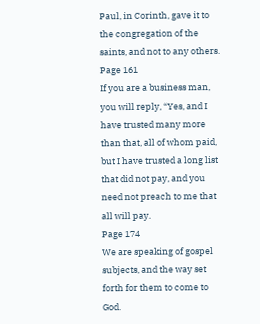Paul, in Corinth, gave it to the congregation of the saints, and not to any others.
Page 161
If you are a business man, you will reply, “Yes, and I have trusted many more than that, all of whom paid, but I have trusted a long list that did not pay, and you need not preach to me that all will pay.
Page 174
We are speaking of gospel subjects, and the way set forth for them to come to God.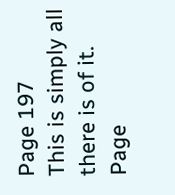Page 197
This is simply all there is of it.
Page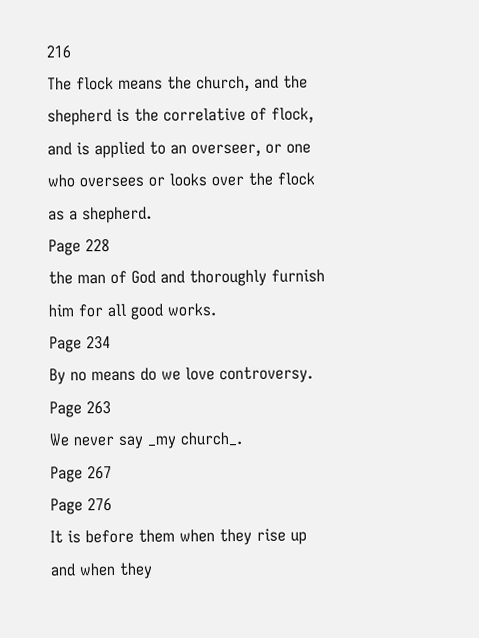216
The flock means the church, and the shepherd is the correlative of flock, and is applied to an overseer, or one who oversees or looks over the flock as a shepherd.
Page 228
the man of God and thoroughly furnish him for all good works.
Page 234
By no means do we love controversy.
Page 263
We never say _my church_.
Page 267
Page 276
It is before them when they rise up and when they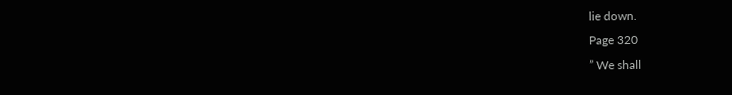lie down.
Page 320
” We shall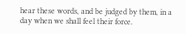hear these words, and be judged by them, in a day when we shall feel their force.